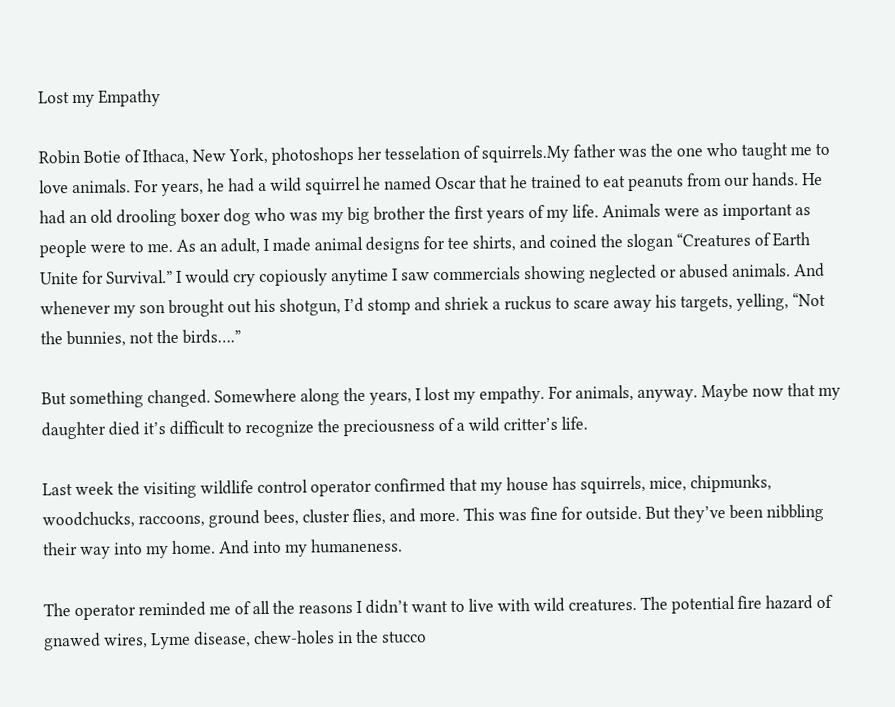Lost my Empathy

Robin Botie of Ithaca, New York, photoshops her tesselation of squirrels.My father was the one who taught me to love animals. For years, he had a wild squirrel he named Oscar that he trained to eat peanuts from our hands. He had an old drooling boxer dog who was my big brother the first years of my life. Animals were as important as people were to me. As an adult, I made animal designs for tee shirts, and coined the slogan “Creatures of Earth Unite for Survival.” I would cry copiously anytime I saw commercials showing neglected or abused animals. And whenever my son brought out his shotgun, I’d stomp and shriek a ruckus to scare away his targets, yelling, “Not the bunnies, not the birds….”

But something changed. Somewhere along the years, I lost my empathy. For animals, anyway. Maybe now that my daughter died it’s difficult to recognize the preciousness of a wild critter’s life.

Last week the visiting wildlife control operator confirmed that my house has squirrels, mice, chipmunks, woodchucks, raccoons, ground bees, cluster flies, and more. This was fine for outside. But they’ve been nibbling their way into my home. And into my humaneness.

The operator reminded me of all the reasons I didn’t want to live with wild creatures. The potential fire hazard of gnawed wires, Lyme disease, chew-holes in the stucco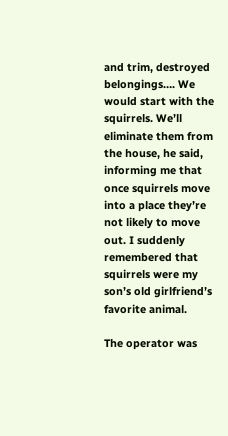and trim, destroyed belongings…. We would start with the squirrels. We’ll eliminate them from the house, he said, informing me that once squirrels move into a place they’re not likely to move out. I suddenly remembered that squirrels were my son’s old girlfriend’s favorite animal.

The operator was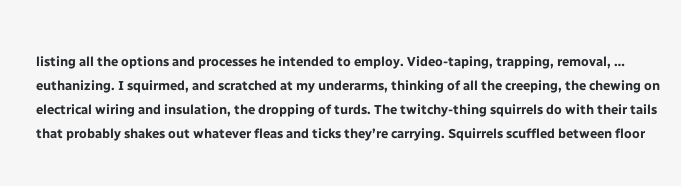listing all the options and processes he intended to employ. Video-taping, trapping, removal, … euthanizing. I squirmed, and scratched at my underarms, thinking of all the creeping, the chewing on electrical wiring and insulation, the dropping of turds. The twitchy-thing squirrels do with their tails that probably shakes out whatever fleas and ticks they’re carrying. Squirrels scuffled between floor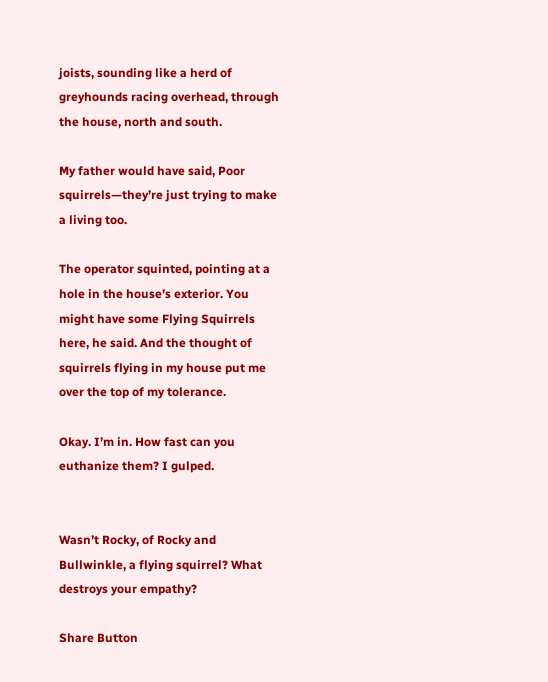joists, sounding like a herd of greyhounds racing overhead, through the house, north and south.

My father would have said, Poor squirrels—they’re just trying to make a living too.

The operator squinted, pointing at a hole in the house’s exterior. You might have some Flying Squirrels here, he said. And the thought of squirrels flying in my house put me over the top of my tolerance.

Okay. I’m in. How fast can you euthanize them? I gulped.


Wasn’t Rocky, of Rocky and Bullwinkle, a flying squirrel? What destroys your empathy?

Share Button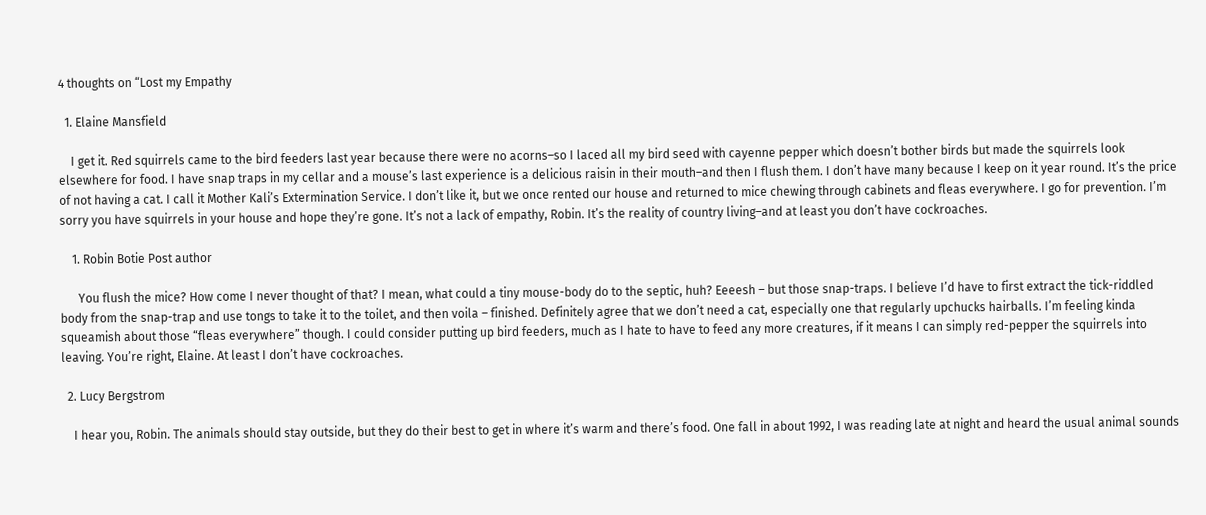4 thoughts on “Lost my Empathy

  1. Elaine Mansfield

    I get it. Red squirrels came to the bird feeders last year because there were no acorns–so I laced all my bird seed with cayenne pepper which doesn’t bother birds but made the squirrels look elsewhere for food. I have snap traps in my cellar and a mouse’s last experience is a delicious raisin in their mouth–and then I flush them. I don’t have many because I keep on it year round. It’s the price of not having a cat. I call it Mother Kali’s Extermination Service. I don’t like it, but we once rented our house and returned to mice chewing through cabinets and fleas everywhere. I go for prevention. I’m sorry you have squirrels in your house and hope they’re gone. It’s not a lack of empathy, Robin. It’s the reality of country living–and at least you don’t have cockroaches.

    1. Robin Botie Post author

      You flush the mice? How come I never thought of that? I mean, what could a tiny mouse-body do to the septic, huh? Eeeesh – but those snap-traps. I believe I’d have to first extract the tick-riddled body from the snap-trap and use tongs to take it to the toilet, and then voila – finished. Definitely agree that we don’t need a cat, especially one that regularly upchucks hairballs. I’m feeling kinda squeamish about those “fleas everywhere” though. I could consider putting up bird feeders, much as I hate to have to feed any more creatures, if it means I can simply red-pepper the squirrels into leaving. You’re right, Elaine. At least I don’t have cockroaches.

  2. Lucy Bergstrom

    I hear you, Robin. The animals should stay outside, but they do their best to get in where it’s warm and there’s food. One fall in about 1992, I was reading late at night and heard the usual animal sounds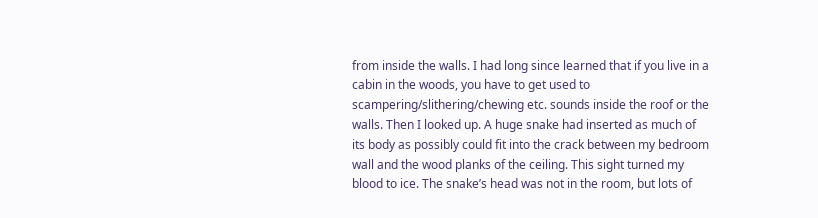from inside the walls. I had long since learned that if you live in a cabin in the woods, you have to get used to scampering/slithering/chewing etc. sounds inside the roof or the walls. Then I looked up. A huge snake had inserted as much of its body as possibly could fit into the crack between my bedroom wall and the wood planks of the ceiling. This sight turned my blood to ice. The snake’s head was not in the room, but lots of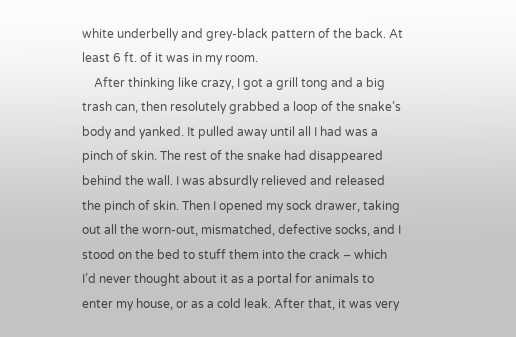white underbelly and grey-black pattern of the back. At least 6 ft. of it was in my room.
    After thinking like crazy, I got a grill tong and a big trash can, then resolutely grabbed a loop of the snake’s body and yanked. It pulled away until all I had was a pinch of skin. The rest of the snake had disappeared behind the wall. I was absurdly relieved and released the pinch of skin. Then I opened my sock drawer, taking out all the worn-out, mismatched, defective socks, and I stood on the bed to stuff them into the crack – which I’d never thought about it as a portal for animals to enter my house, or as a cold leak. After that, it was very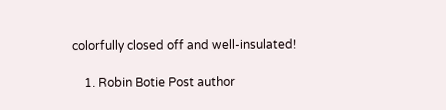colorfully closed off and well-insulated!

    1. Robin Botie Post author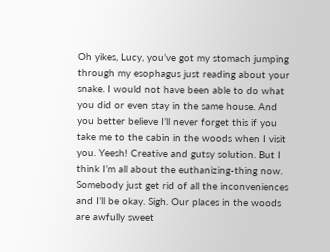Oh yikes, Lucy, you’ve got my stomach jumping through my esophagus just reading about your snake. I would not have been able to do what you did or even stay in the same house. And you better believe I’ll never forget this if you take me to the cabin in the woods when I visit you. Yeesh! Creative and gutsy solution. But I think I’m all about the euthanizing-thing now. Somebody just get rid of all the inconveniences and I’ll be okay. Sigh. Our places in the woods are awfully sweet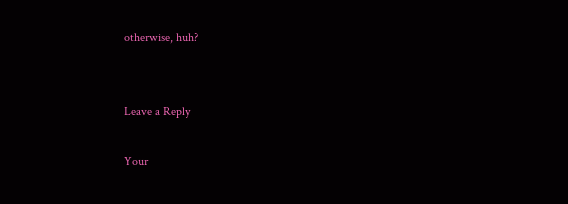otherwise, huh?


Leave a Reply

Your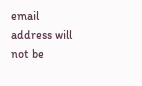email address will not be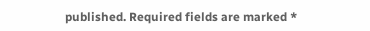published. Required fields are marked *